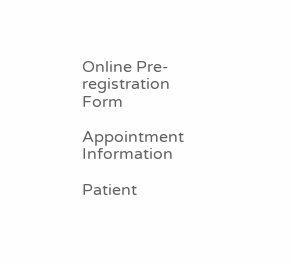Online Pre-registration Form

Appointment Information

Patient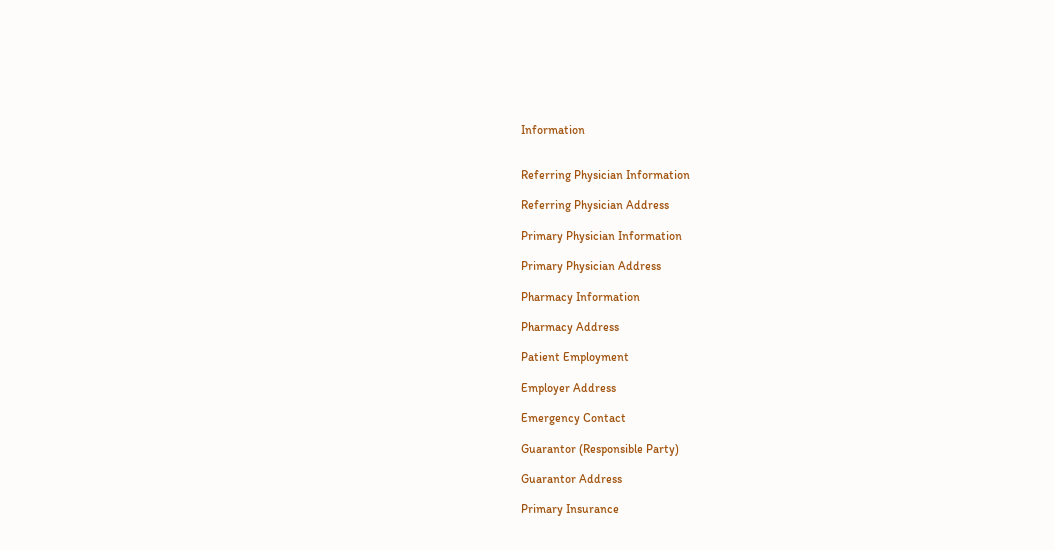Information


Referring Physician Information

Referring Physician Address

Primary Physician Information

Primary Physician Address

Pharmacy Information

Pharmacy Address

Patient Employment

Employer Address

Emergency Contact

Guarantor (Responsible Party)

Guarantor Address

Primary Insurance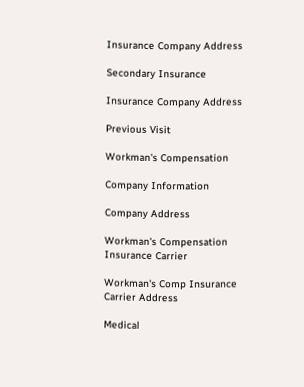Insurance Company Address

Secondary Insurance

Insurance Company Address

Previous Visit

Workman's Compensation

Company Information

Company Address

Workman's Compensation Insurance Carrier

Workman's Comp Insurance Carrier Address

Medical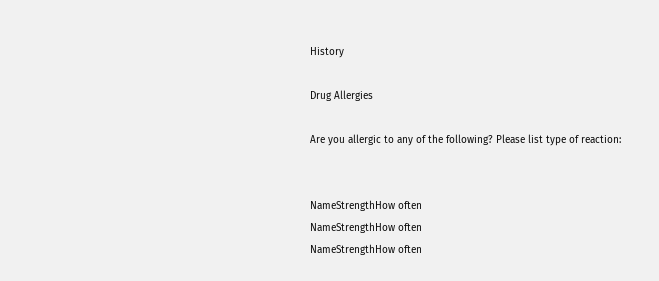History

Drug Allergies

Are you allergic to any of the following? Please list type of reaction:


NameStrengthHow often
NameStrengthHow often
NameStrengthHow often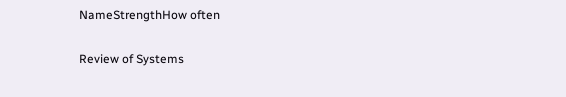NameStrengthHow often

Review of Systems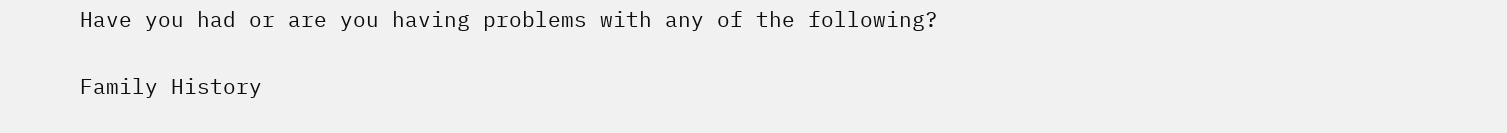Have you had or are you having problems with any of the following?

Family History